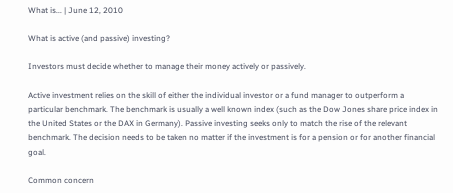What is... | June 12, 2010

What is active (and passive) investing?

Investors must decide whether to manage their money actively or passively.

Active investment relies on the skill of either the individual investor or a fund manager to outperform a particular benchmark. The benchmark is usually a well known index (such as the Dow Jones share price index in the United States or the DAX in Germany). Passive investing seeks only to match the rise of the relevant benchmark. The decision needs to be taken no matter if the investment is for a pension or for another financial goal.

Common concern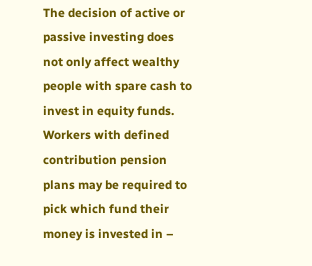The decision of active or passive investing does not only affect wealthy people with spare cash to invest in equity funds. Workers with defined contribution pension plans may be required to pick which fund their money is invested in –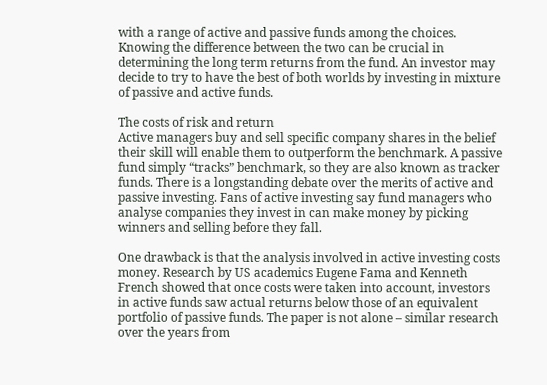with a range of active and passive funds among the choices. Knowing the difference between the two can be crucial in determining the long term returns from the fund. An investor may decide to try to have the best of both worlds by investing in mixture of passive and active funds.

The costs of risk and return
Active managers buy and sell specific company shares in the belief their skill will enable them to outperform the benchmark. A passive fund simply “tracks” benchmark, so they are also known as tracker funds. There is a longstanding debate over the merits of active and passive investing. Fans of active investing say fund managers who analyse companies they invest in can make money by picking winners and selling before they fall.

One drawback is that the analysis involved in active investing costs money. Research by US academics Eugene Fama and Kenneth French showed that once costs were taken into account, investors in active funds saw actual returns below those of an equivalent portfolio of passive funds. The paper is not alone – similar research over the years from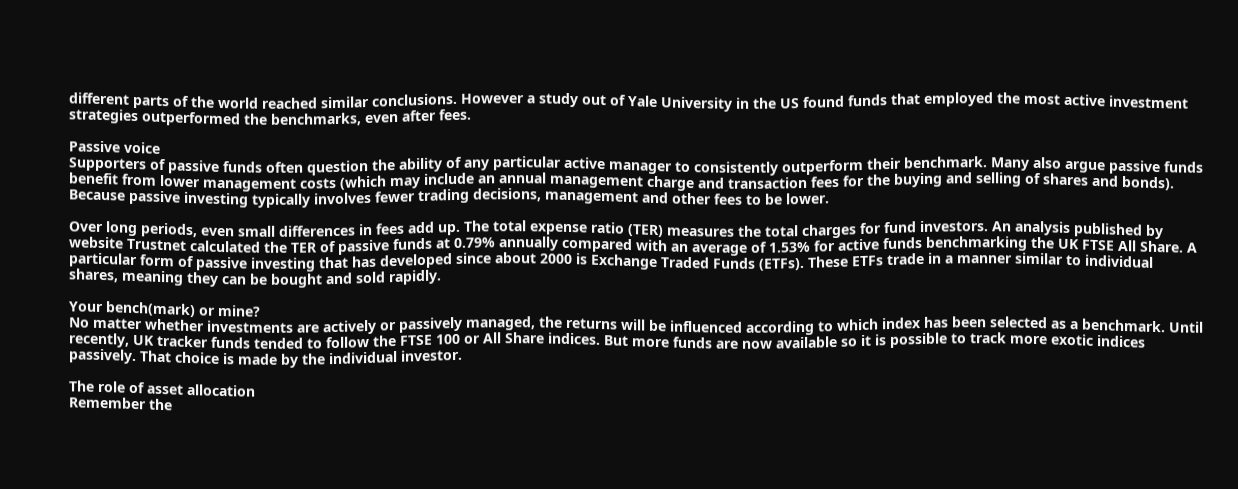different parts of the world reached similar conclusions. However a study out of Yale University in the US found funds that employed the most active investment strategies outperformed the benchmarks, even after fees.

Passive voice
Supporters of passive funds often question the ability of any particular active manager to consistently outperform their benchmark. Many also argue passive funds benefit from lower management costs (which may include an annual management charge and transaction fees for the buying and selling of shares and bonds). Because passive investing typically involves fewer trading decisions, management and other fees to be lower.

Over long periods, even small differences in fees add up. The total expense ratio (TER) measures the total charges for fund investors. An analysis published by website Trustnet calculated the TER of passive funds at 0.79% annually compared with an average of 1.53% for active funds benchmarking the UK FTSE All Share. A particular form of passive investing that has developed since about 2000 is Exchange Traded Funds (ETFs). These ETFs trade in a manner similar to individual shares, meaning they can be bought and sold rapidly.

Your bench(mark) or mine?
No matter whether investments are actively or passively managed, the returns will be influenced according to which index has been selected as a benchmark. Until recently, UK tracker funds tended to follow the FTSE 100 or All Share indices. But more funds are now available so it is possible to track more exotic indices passively. That choice is made by the individual investor.

The role of asset allocation
Remember the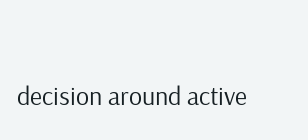decision around active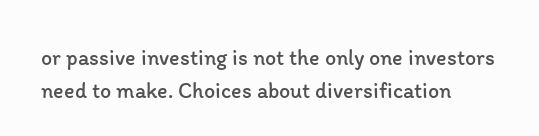or passive investing is not the only one investors need to make. Choices about diversification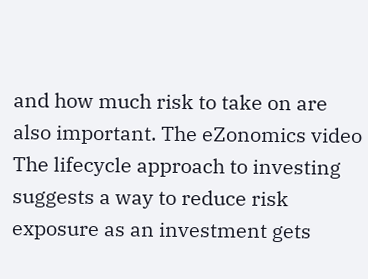and how much risk to take on are also important. The eZonomics video The lifecycle approach to investing suggests a way to reduce risk exposure as an investment gets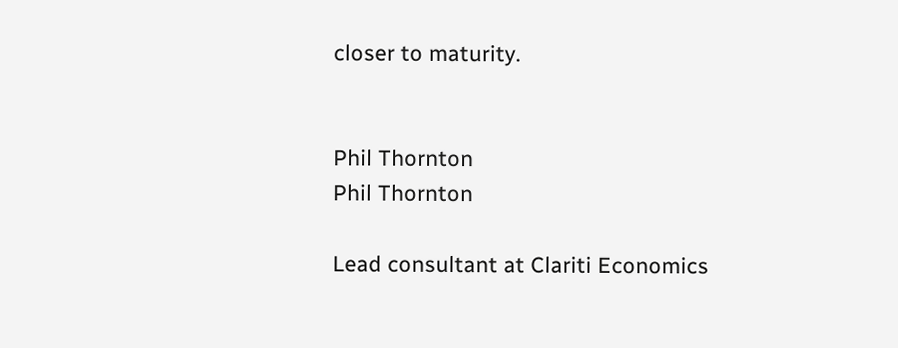closer to maturity.


Phil Thornton
Phil Thornton

Lead consultant at Clariti Economics